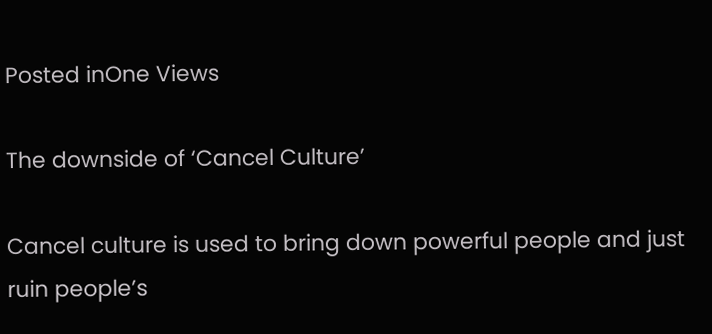Posted inOne Views

The downside of ‘Cancel Culture’

Cancel culture is used to bring down powerful people and just ruin people’s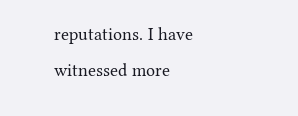reputations. I have witnessed more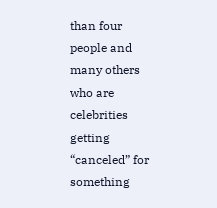than four people and many others who are celebrities getting “canceled” for something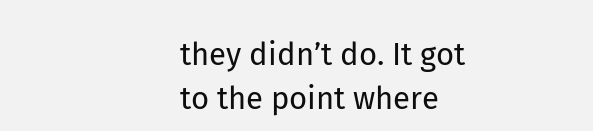they didn’t do. It got to the point where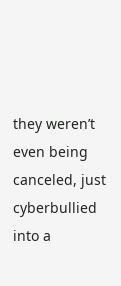they weren’t even being canceled, just cyberbullied into a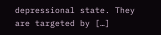depressional state. They are targeted by […]